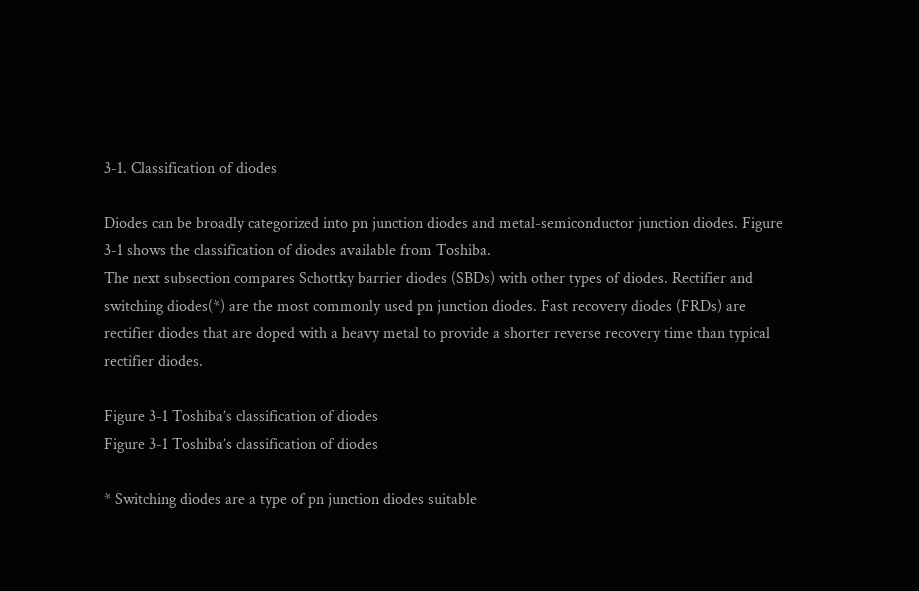3-1. Classification of diodes

Diodes can be broadly categorized into pn junction diodes and metal-semiconductor junction diodes. Figure 3-1 shows the classification of diodes available from Toshiba.
The next subsection compares Schottky barrier diodes (SBDs) with other types of diodes. Rectifier and switching diodes(*) are the most commonly used pn junction diodes. Fast recovery diodes (FRDs) are rectifier diodes that are doped with a heavy metal to provide a shorter reverse recovery time than typical rectifier diodes.

Figure 3-1 Toshiba’s classification of diodes
Figure 3-1 Toshiba’s classification of diodes

* Switching diodes are a type of pn junction diodes suitable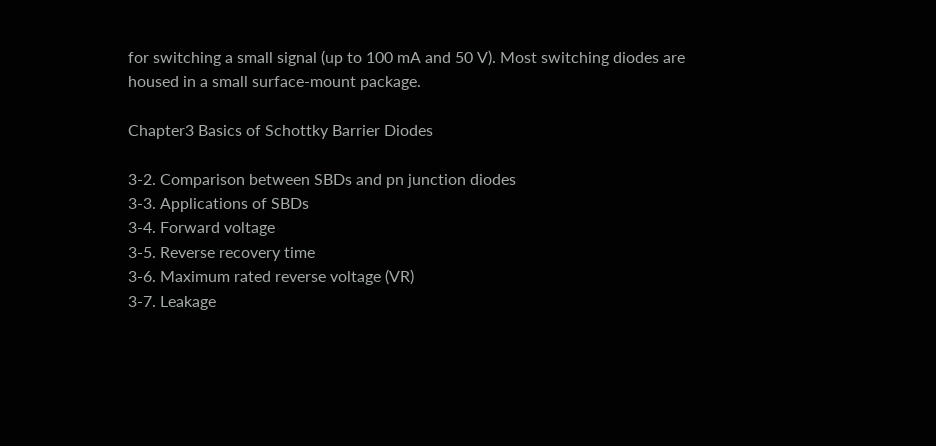for switching a small signal (up to 100 mA and 50 V). Most switching diodes are housed in a small surface-mount package.

Chapter3 Basics of Schottky Barrier Diodes

3-2. Comparison between SBDs and pn junction diodes
3-3. Applications of SBDs
3-4. Forward voltage
3-5. Reverse recovery time
3-6. Maximum rated reverse voltage (VR)
3-7. Leakage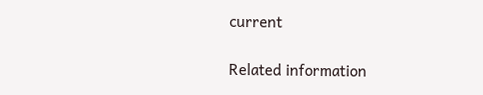current

Related information